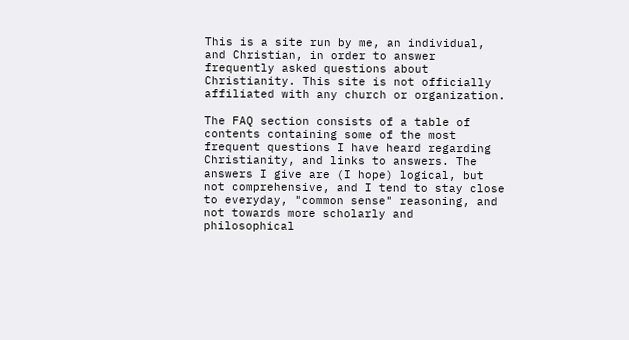This is a site run by me, an individual, and Christian, in order to answer frequently asked questions about Christianity. This site is not officially affiliated with any church or organization.

The FAQ section consists of a table of contents containing some of the most frequent questions I have heard regarding Christianity, and links to answers. The answers I give are (I hope) logical, but not comprehensive, and I tend to stay close to everyday, "common sense" reasoning, and not towards more scholarly and philosophical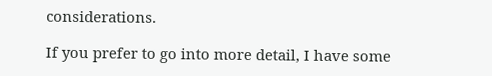considerations.

If you prefer to go into more detail, I have some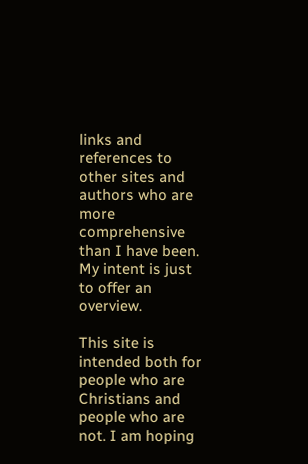links and references to other sites and authors who are more comprehensive than I have been. My intent is just to offer an overview.

This site is intended both for people who are Christians and people who are not. I am hoping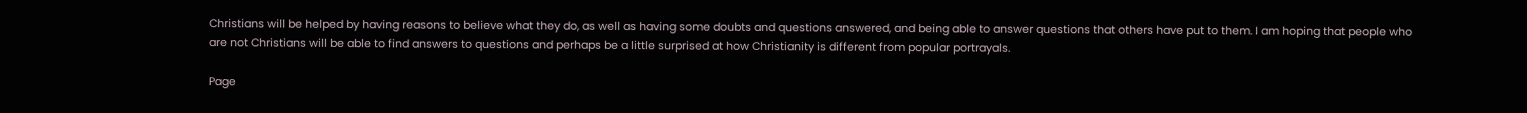Christians will be helped by having reasons to believe what they do, as well as having some doubts and questions answered, and being able to answer questions that others have put to them. I am hoping that people who are not Christians will be able to find answers to questions and perhaps be a little surprised at how Christianity is different from popular portrayals.

Page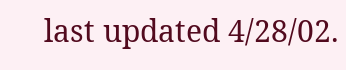last updated 4/28/02.